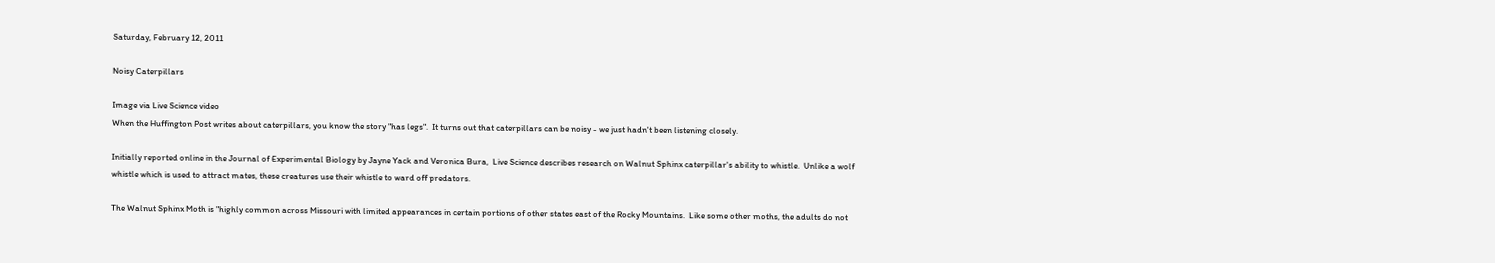Saturday, February 12, 2011

Noisy Caterpillars

Image via Live Science video
When the Huffington Post writes about caterpillars, you know the story "has legs".  It turns out that caterpillars can be noisy - we just hadn't been listening closely.

Initially reported online in the Journal of Experimental Biology by Jayne Yack and Veronica Bura,  Live Science describes research on Walnut Sphinx caterpillar's ability to whistle.  Unlike a wolf whistle which is used to attract mates, these creatures use their whistle to ward off predators.

The Walnut Sphinx Moth is "highly common across Missouri with limited appearances in certain portions of other states east of the Rocky Mountains.  Like some other moths, the adults do not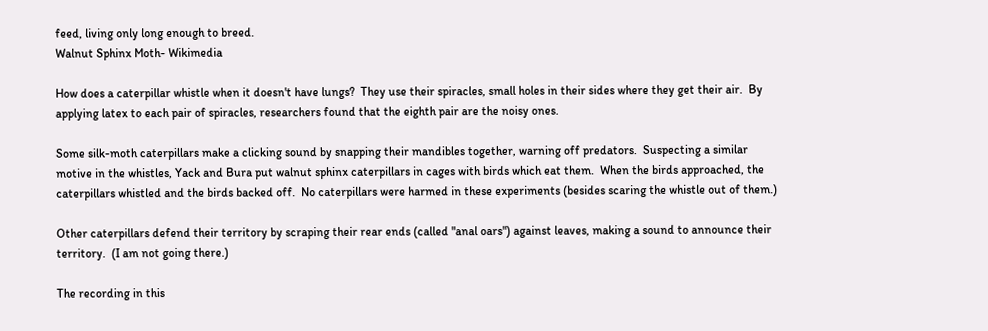feed, living only long enough to breed.
Walnut Sphinx Moth- Wikimedia

How does a caterpillar whistle when it doesn't have lungs?  They use their spiracles, small holes in their sides where they get their air.  By applying latex to each pair of spiracles, researchers found that the eighth pair are the noisy ones.

Some silk-moth caterpillars make a clicking sound by snapping their mandibles together, warning off predators.  Suspecting a similar motive in the whistles, Yack and Bura put walnut sphinx caterpillars in cages with birds which eat them.  When the birds approached, the caterpillars whistled and the birds backed off.  No caterpillars were harmed in these experiments (besides scaring the whistle out of them.)

Other caterpillars defend their territory by scraping their rear ends (called "anal oars") against leaves, making a sound to announce their territory.  (I am not going there.)

The recording in this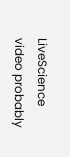LiveScience video probably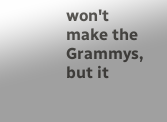won't make the Grammys, but it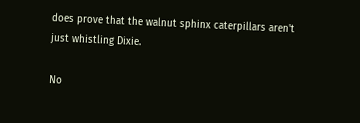does prove that the walnut sphinx caterpillars aren't just whistling Dixie.

No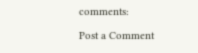comments:

Post a Comment